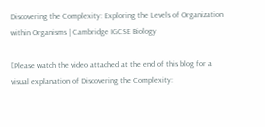Discovering the Complexity: Exploring the Levels of Organization within Organisms | Cambridge IGCSE Biology

[Please watch the video attached at the end of this blog for a visual explanation of Discovering the Complexity: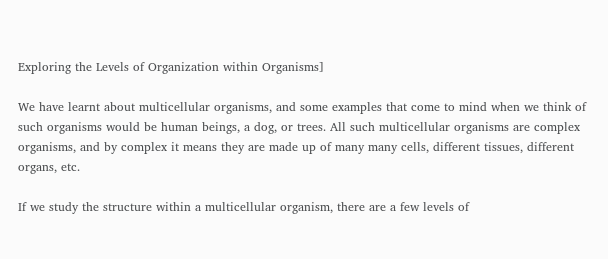Exploring the Levels of Organization within Organisms]

We have learnt about multicellular organisms, and some examples that come to mind when we think of such organisms would be human beings, a dog, or trees. All such multicellular organisms are complex organisms, and by complex it means they are made up of many many cells, different tissues, different organs, etc.

If we study the structure within a multicellular organism, there are a few levels of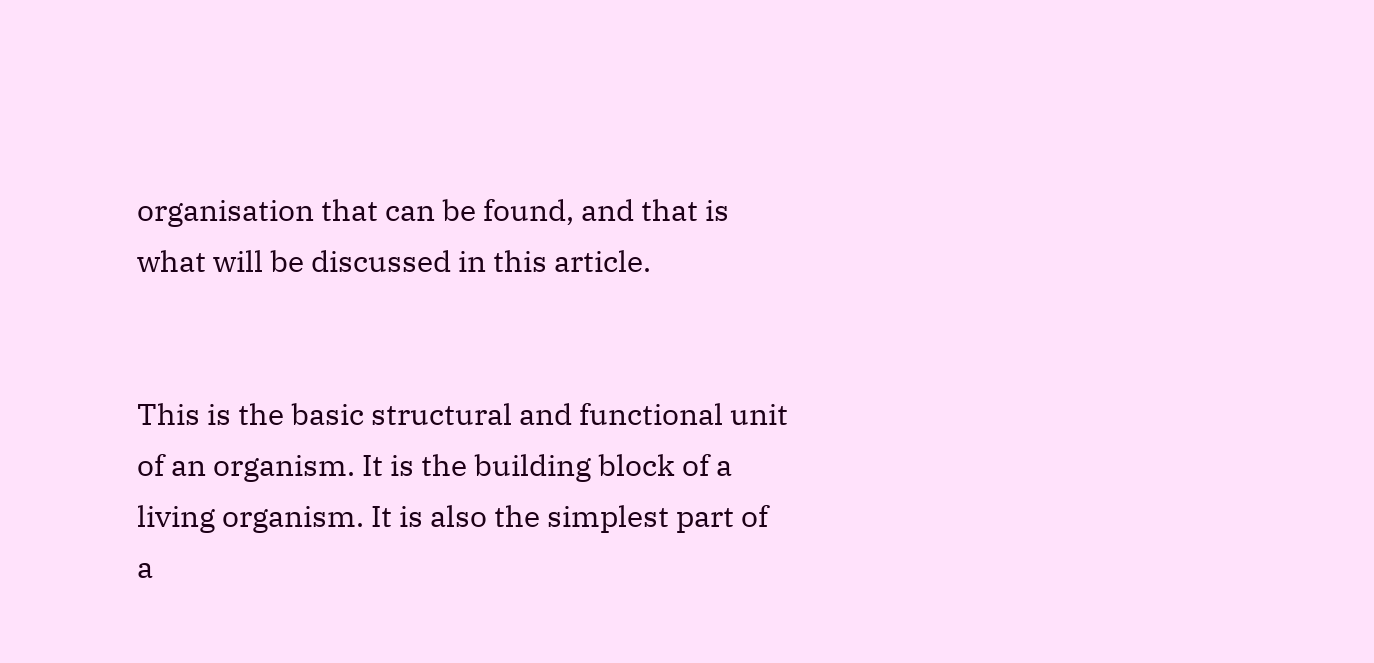organisation that can be found, and that is what will be discussed in this article.


This is the basic structural and functional unit of an organism. It is the building block of a living organism. It is also the simplest part of a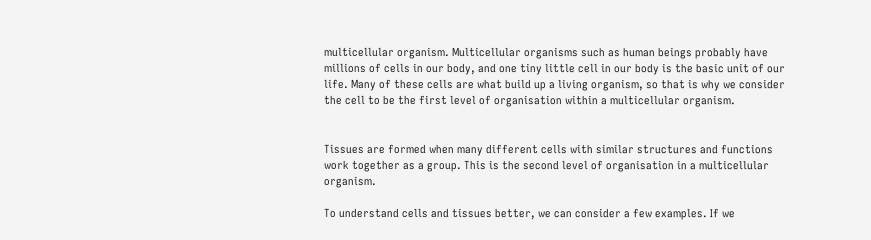multicellular organism. Multicellular organisms such as human beings probably have millions of cells in our body, and one tiny little cell in our body is the basic unit of our life. Many of these cells are what build up a living organism, so that is why we consider the cell to be the first level of organisation within a multicellular organism.


Tissues are formed when many different cells with similar structures and functions work together as a group. This is the second level of organisation in a multicellular organism.

To understand cells and tissues better, we can consider a few examples. If we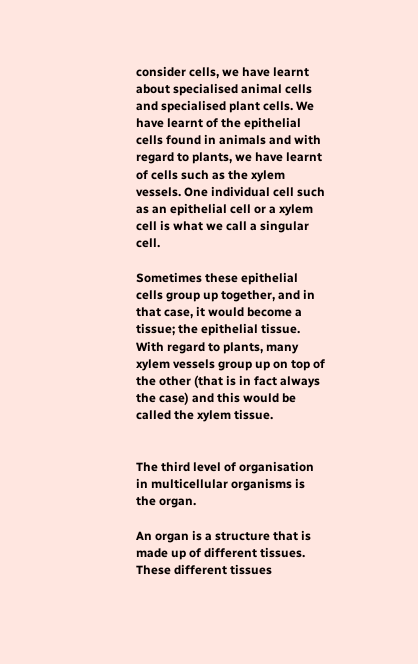consider cells, we have learnt about specialised animal cells and specialised plant cells. We have learnt of the epithelial cells found in animals and with regard to plants, we have learnt of cells such as the xylem vessels. One individual cell such as an epithelial cell or a xylem cell is what we call a singular cell.

Sometimes these epithelial cells group up together, and in that case, it would become a tissue; the epithelial tissue. With regard to plants, many xylem vessels group up on top of the other (that is in fact always the case) and this would be called the xylem tissue.


The third level of organisation in multicellular organisms is the organ.

An organ is a structure that is made up of different tissues. These different tissues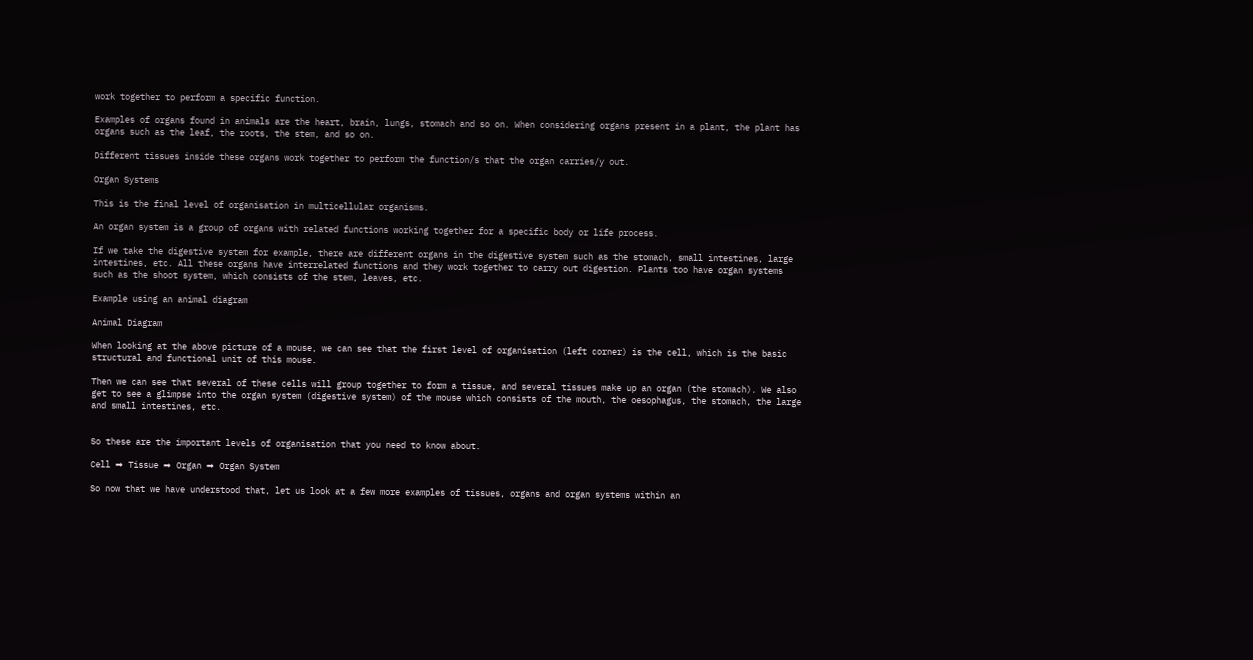work together to perform a specific function.

Examples of organs found in animals are the heart, brain, lungs, stomach and so on. When considering organs present in a plant, the plant has organs such as the leaf, the roots, the stem, and so on.

Different tissues inside these organs work together to perform the function/s that the organ carries/y out.

Organ Systems

This is the final level of organisation in multicellular organisms.

An organ system is a group of organs with related functions working together for a specific body or life process.

If we take the digestive system for example, there are different organs in the digestive system such as the stomach, small intestines, large intestines, etc. All these organs have interrelated functions and they work together to carry out digestion. Plants too have organ systems such as the shoot system, which consists of the stem, leaves, etc.

Example using an animal diagram

Animal Diagram

When looking at the above picture of a mouse, we can see that the first level of organisation (left corner) is the cell, which is the basic structural and functional unit of this mouse.

Then we can see that several of these cells will group together to form a tissue, and several tissues make up an organ (the stomach). We also get to see a glimpse into the organ system (digestive system) of the mouse which consists of the mouth, the oesophagus, the stomach, the large and small intestines, etc.


So these are the important levels of organisation that you need to know about.

Cell ➡ Tissue ➡ Organ ➡ Organ System

So now that we have understood that, let us look at a few more examples of tissues, organs and organ systems within an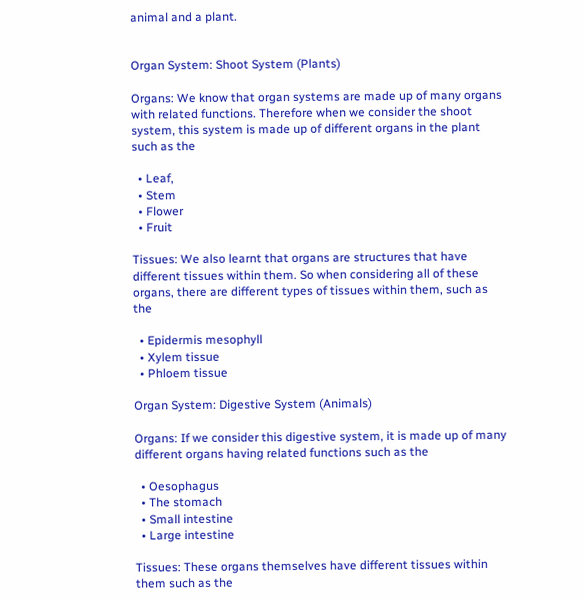animal and a plant.


Organ System: Shoot System (Plants)

Organs: We know that organ systems are made up of many organs with related functions. Therefore when we consider the shoot system, this system is made up of different organs in the plant such as the

  • Leaf,
  • Stem
  • Flower
  • Fruit

Tissues: We also learnt that organs are structures that have different tissues within them. So when considering all of these organs, there are different types of tissues within them, such as the

  • Epidermis mesophyll
  • Xylem tissue
  • Phloem tissue

Organ System: Digestive System (Animals)

Organs: If we consider this digestive system, it is made up of many different organs having related functions such as the

  • Oesophagus
  • The stomach
  • Small intestine
  • Large intestine

Tissues: These organs themselves have different tissues within them such as the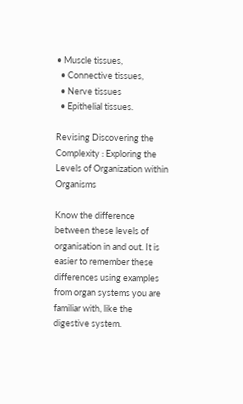• Muscle tissues,
  • Connective tissues,
  • Nerve tissues
  • Epithelial tissues.

Revising Discovering the Complexity : Exploring the Levels of Organization within Organisms

Know the difference between these levels of organisation in and out. It is easier to remember these differences using examples from organ systems you are familiar with, like the digestive system.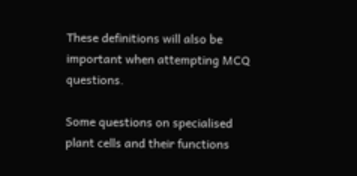These definitions will also be important when attempting MCQ questions.

Some questions on specialised plant cells and their functions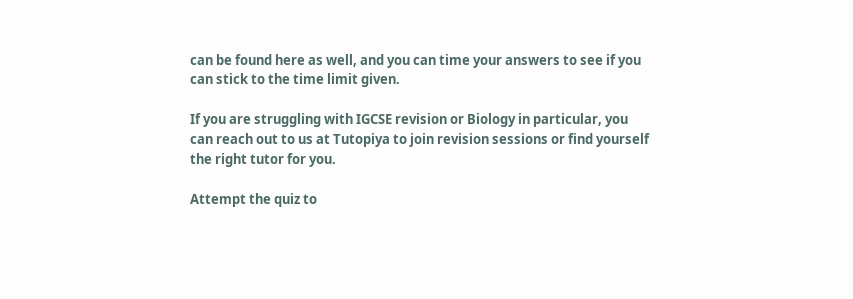can be found here as well, and you can time your answers to see if you can stick to the time limit given.

If you are struggling with IGCSE revision or Biology in particular, you can reach out to us at Tutopiya to join revision sessions or find yourself the right tutor for you.

Attempt the quiz to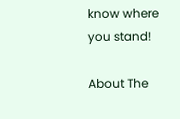know where you stand!

About The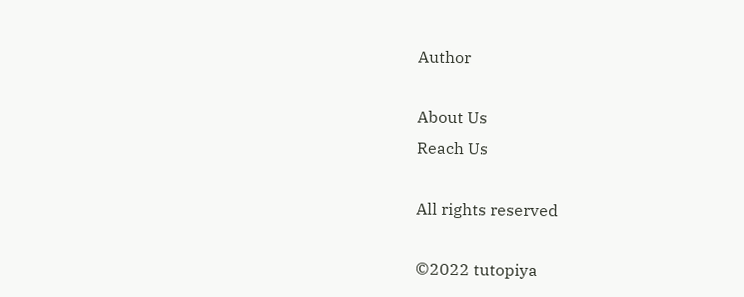Author

About Us
Reach Us

All rights reserved

©2022 tutopiya